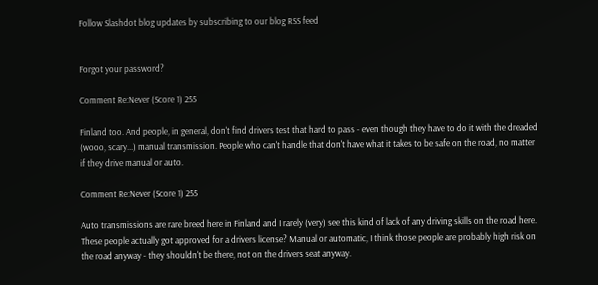Follow Slashdot blog updates by subscribing to our blog RSS feed


Forgot your password?

Comment Re:Never (Score 1) 255

Finland too. And people, in general, don't find drivers test that hard to pass - even though they have to do it with the dreaded (wooo, scary...) manual transmission. People who can't handle that don't have what it takes to be safe on the road, no matter if they drive manual or auto.

Comment Re:Never (Score 1) 255

Auto transmissions are rare breed here in Finland and I rarely (very) see this kind of lack of any driving skills on the road here. These people actually got approved for a drivers license? Manual or automatic, I think those people are probably high risk on the road anyway - they shouldn't be there, not on the drivers seat anyway.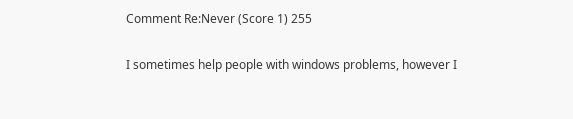Comment Re:Never (Score 1) 255

I sometimes help people with windows problems, however I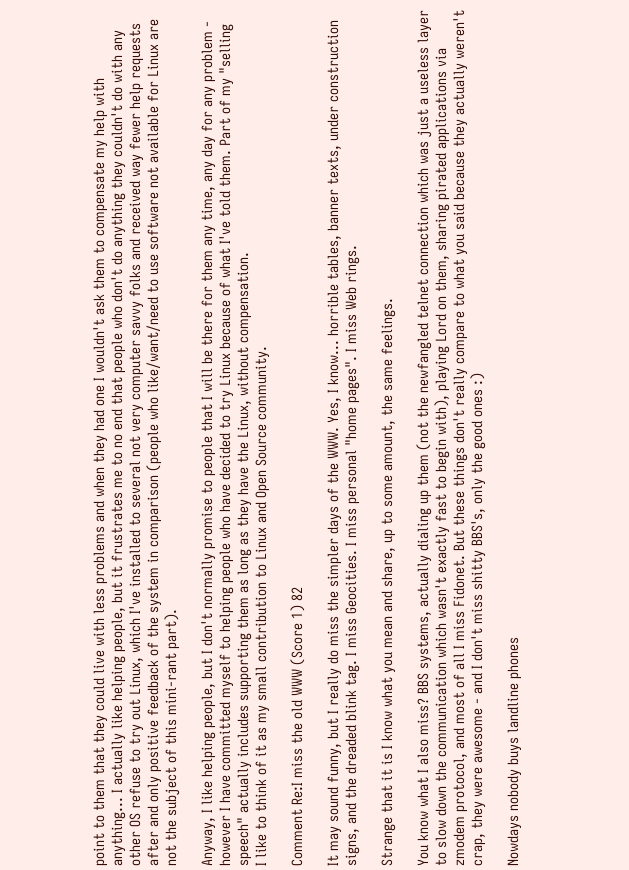point to them that they could live with less problems and when they had one I wouldn't ask them to compensate my help with anything... I actually like helping people, but it frustrates me to no end that people who don't do anything they couldn't do with any other OS refuse to try out Linux, which I've installed to several not very computer savvy folks and received way fewer help requests after and only positive feedback of the system in comparison (people who like/want/need to use software not available for Linux are not the subject of this mini-rant part).

Anyway, I like helping people, but I don't normally promise to people that I will be there for them any time, any day for any problem - however I have committed myself to helping people who have decided to try Linux because of what I've told them. Part of my "selling speech" actually includes supporting them as long as they have the Linux, without compensation.
I like to think of it as my small contribution to Linux and Open Source community.

Comment Re:I miss the old WWW (Score 1) 82

It may sound funny, but I really do miss the simpler days of the WWW. Yes, I know... horrible tables, banner texts, under construction signs, and the dreaded blink tag. I miss Geocities. I miss personal "home pages". I miss Web rings.

Strange that it is I know what you mean and share, up to some amount, the same feelings.

You know what I also miss? BBS systems, actually dialing up them (not the newfangled telnet connection which was just a useless layer to slow down the communication which wasn't exactly fast to begin with), playing Lord on them, sharing pirated applications via zmodem protocol, and most of all I miss Fidonet. But these things don't really compare to what you said because they actually weren't crap, they were awesome - and I don't miss shitty BBS's, only the good ones :)

Nowdays nobody buys landline phones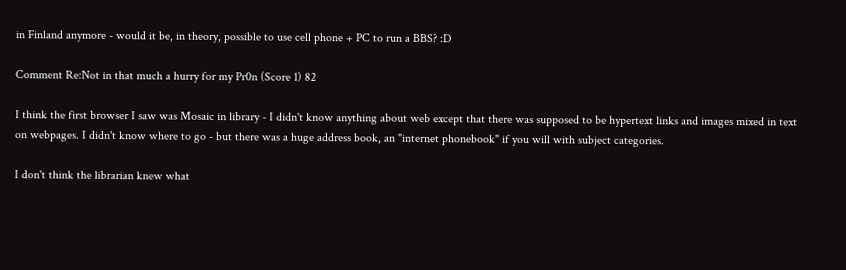in Finland anymore - would it be, in theory, possible to use cell phone + PC to run a BBS? :D

Comment Re:Not in that much a hurry for my Pr0n (Score 1) 82

I think the first browser I saw was Mosaic in library - I didn't know anything about web except that there was supposed to be hypertext links and images mixed in text on webpages. I didn't know where to go - but there was a huge address book, an "internet phonebook" if you will with subject categories.

I don't think the librarian knew what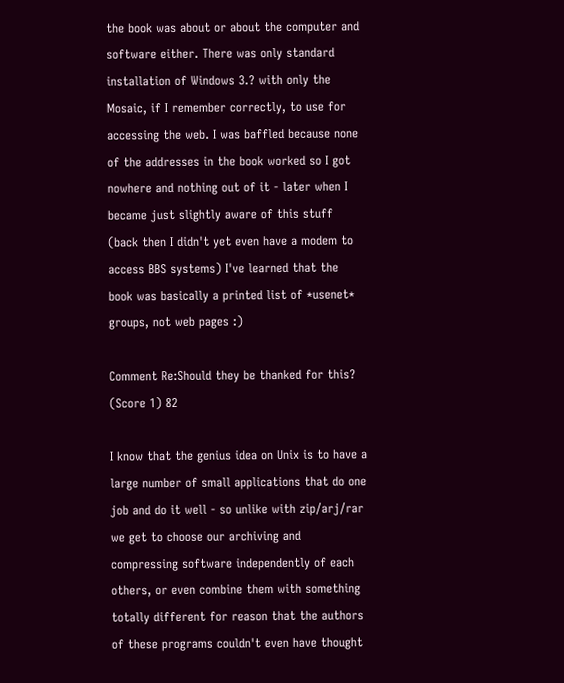the book was about or about the computer and software either. There was only standard installation of Windows 3.? with only the Mosaic, if I remember correctly, to use for accessing the web. I was baffled because none of the addresses in the book worked so I got nowhere and nothing out of it - later when I became just slightly aware of this stuff (back then I didn't yet even have a modem to access BBS systems) I've learned that the book was basically a printed list of *usenet* groups, not web pages :)

Comment Re:Should they be thanked for this? (Score 1) 82

I know that the genius idea on Unix is to have a large number of small applications that do one job and do it well - so unlike with zip/arj/rar we get to choose our archiving and compressing software independently of each others, or even combine them with something totally different for reason that the authors of these programs couldn't even have thought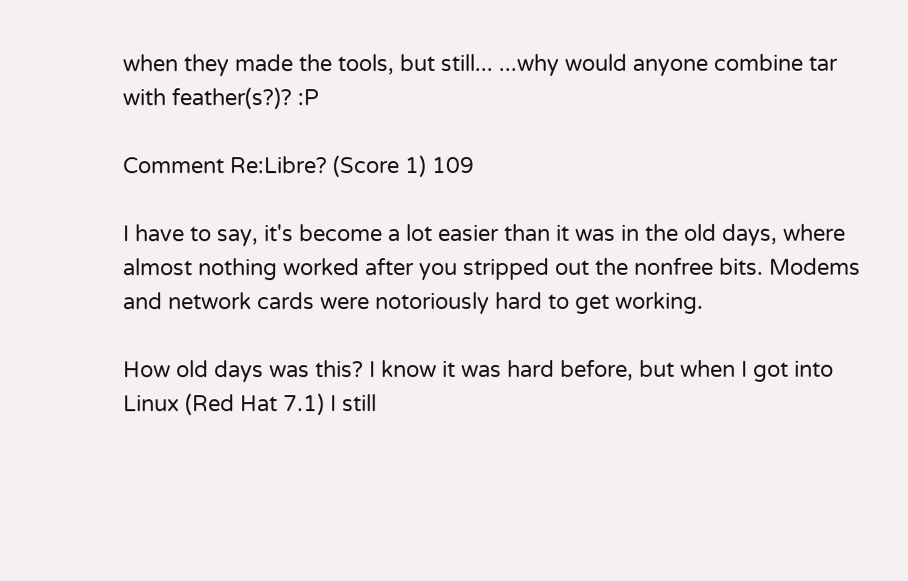when they made the tools, but still... ...why would anyone combine tar with feather(s?)? :P

Comment Re:Libre? (Score 1) 109

I have to say, it's become a lot easier than it was in the old days, where almost nothing worked after you stripped out the nonfree bits. Modems and network cards were notoriously hard to get working.

How old days was this? I know it was hard before, but when I got into Linux (Red Hat 7.1) I still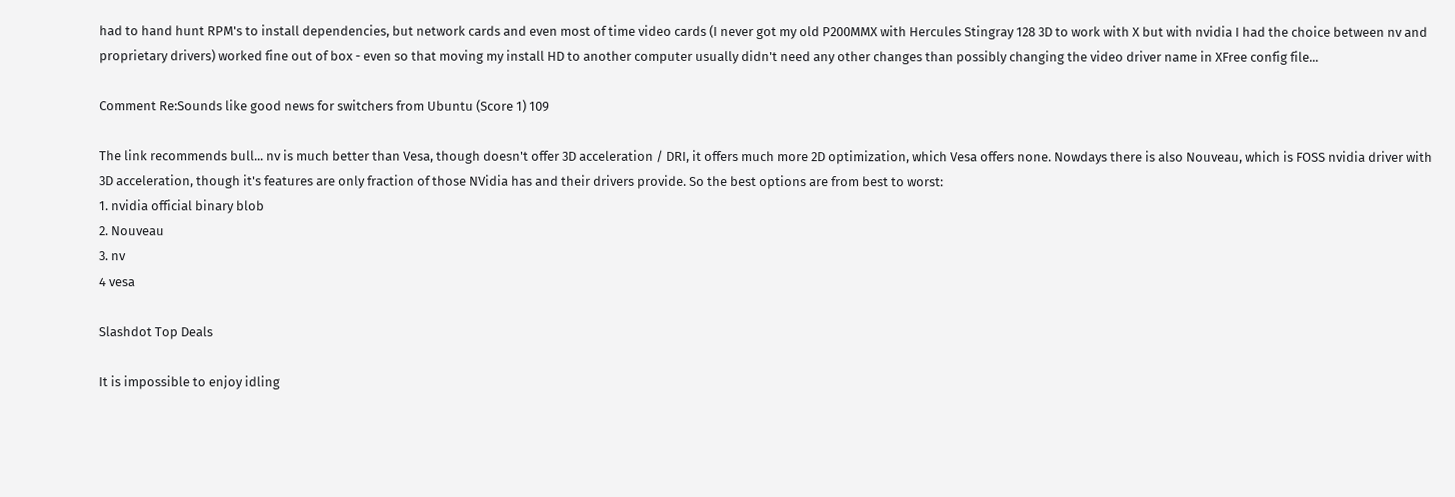had to hand hunt RPM's to install dependencies, but network cards and even most of time video cards (I never got my old P200MMX with Hercules Stingray 128 3D to work with X but with nvidia I had the choice between nv and proprietary drivers) worked fine out of box - even so that moving my install HD to another computer usually didn't need any other changes than possibly changing the video driver name in XFree config file...

Comment Re:Sounds like good news for switchers from Ubuntu (Score 1) 109

The link recommends bull... nv is much better than Vesa, though doesn't offer 3D acceleration / DRI, it offers much more 2D optimization, which Vesa offers none. Nowdays there is also Nouveau, which is FOSS nvidia driver with 3D acceleration, though it's features are only fraction of those NVidia has and their drivers provide. So the best options are from best to worst:
1. nvidia official binary blob
2. Nouveau
3. nv
4 vesa

Slashdot Top Deals

It is impossible to enjoy idling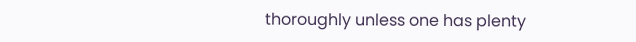thoroughly unless one has plenty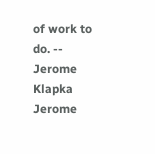of work to do. -- Jerome Klapka Jerome